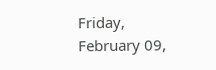Friday, February 09,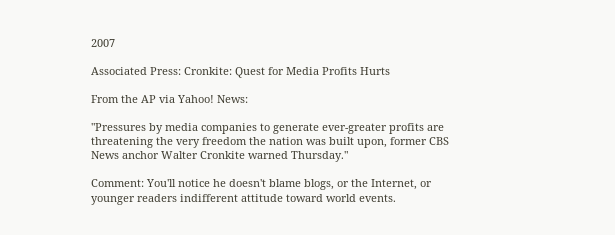2007

Associated Press: Cronkite: Quest for Media Profits Hurts

From the AP via Yahoo! News:

"Pressures by media companies to generate ever-greater profits are threatening the very freedom the nation was built upon, former CBS News anchor Walter Cronkite warned Thursday."

Comment: You'll notice he doesn't blame blogs, or the Internet, or younger readers indifferent attitude toward world events.